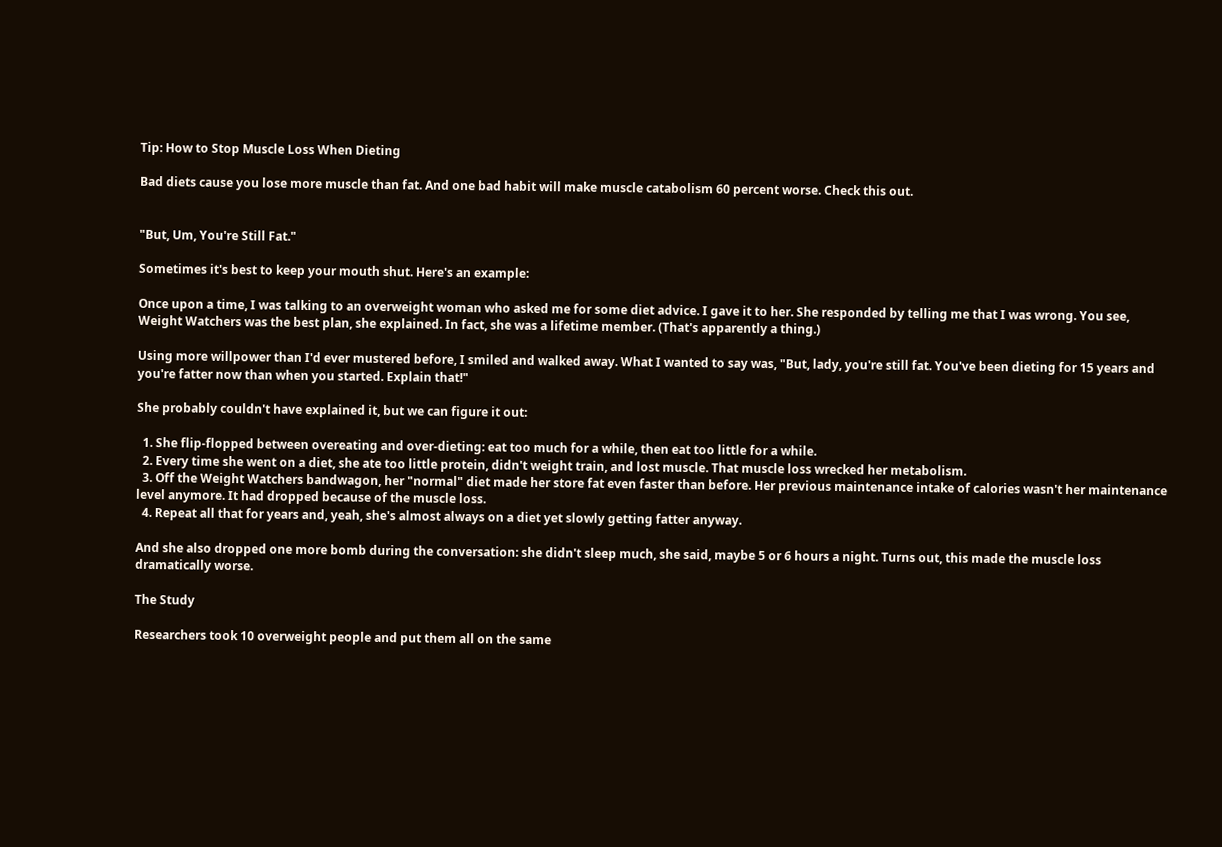Tip: How to Stop Muscle Loss When Dieting

Bad diets cause you lose more muscle than fat. And one bad habit will make muscle catabolism 60 percent worse. Check this out.


"But, Um, You're Still Fat."

Sometimes it's best to keep your mouth shut. Here's an example:

Once upon a time, I was talking to an overweight woman who asked me for some diet advice. I gave it to her. She responded by telling me that I was wrong. You see, Weight Watchers was the best plan, she explained. In fact, she was a lifetime member. (That's apparently a thing.)

Using more willpower than I'd ever mustered before, I smiled and walked away. What I wanted to say was, "But, lady, you're still fat. You've been dieting for 15 years and you're fatter now than when you started. Explain that!"

She probably couldn't have explained it, but we can figure it out:

  1. She flip-flopped between overeating and over-dieting: eat too much for a while, then eat too little for a while.
  2. Every time she went on a diet, she ate too little protein, didn't weight train, and lost muscle. That muscle loss wrecked her metabolism.
  3. Off the Weight Watchers bandwagon, her "normal" diet made her store fat even faster than before. Her previous maintenance intake of calories wasn't her maintenance level anymore. It had dropped because of the muscle loss.
  4. Repeat all that for years and, yeah, she's almost always on a diet yet slowly getting fatter anyway.

And she also dropped one more bomb during the conversation: she didn't sleep much, she said, maybe 5 or 6 hours a night. Turns out, this made the muscle loss dramatically worse.

The Study

Researchers took 10 overweight people and put them all on the same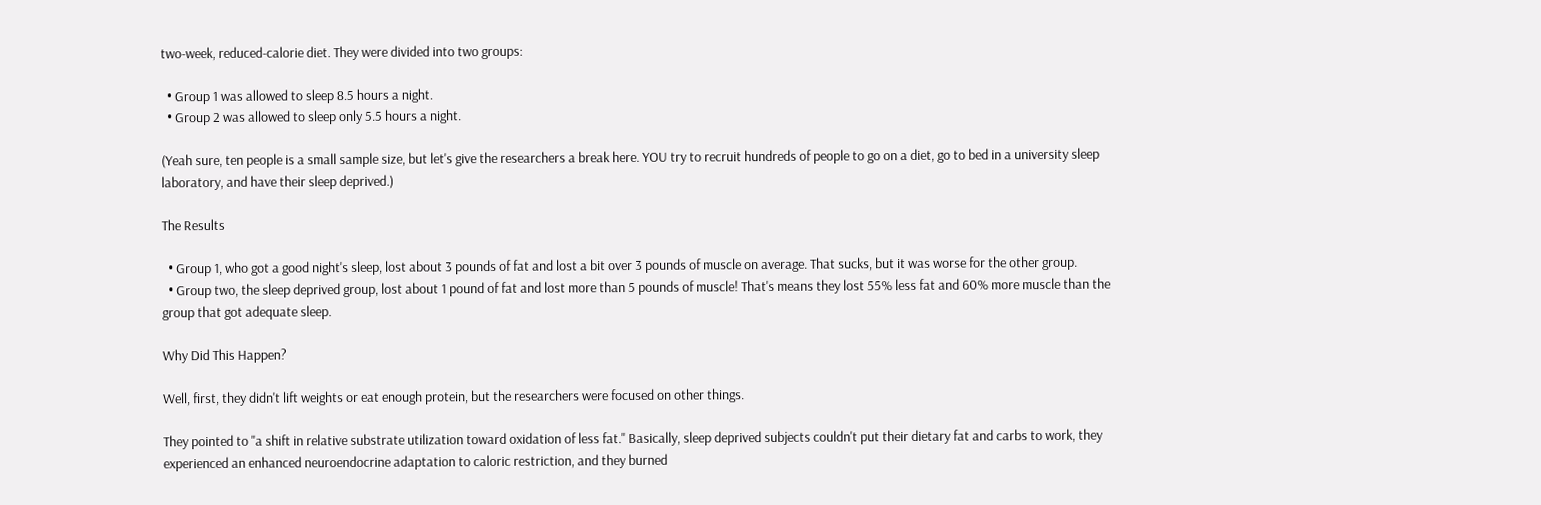two-week, reduced-calorie diet. They were divided into two groups:

  • Group 1 was allowed to sleep 8.5 hours a night.
  • Group 2 was allowed to sleep only 5.5 hours a night.

(Yeah sure, ten people is a small sample size, but let's give the researchers a break here. YOU try to recruit hundreds of people to go on a diet, go to bed in a university sleep laboratory, and have their sleep deprived.)

The Results

  • Group 1, who got a good night's sleep, lost about 3 pounds of fat and lost a bit over 3 pounds of muscle on average. That sucks, but it was worse for the other group.
  • Group two, the sleep deprived group, lost about 1 pound of fat and lost more than 5 pounds of muscle! That's means they lost 55% less fat and 60% more muscle than the group that got adequate sleep.

Why Did This Happen?

Well, first, they didn't lift weights or eat enough protein, but the researchers were focused on other things.

They pointed to "a shift in relative substrate utilization toward oxidation of less fat." Basically, sleep deprived subjects couldn't put their dietary fat and carbs to work, they experienced an enhanced neuroendocrine adaptation to caloric restriction, and they burned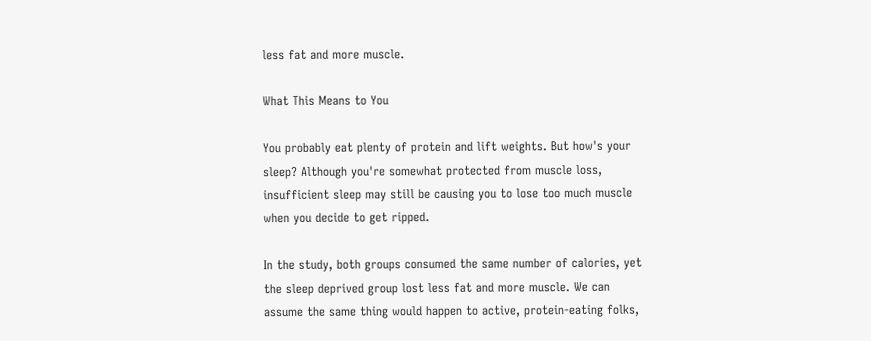less fat and more muscle.

What This Means to You

You probably eat plenty of protein and lift weights. But how's your sleep? Although you're somewhat protected from muscle loss, insufficient sleep may still be causing you to lose too much muscle when you decide to get ripped.

In the study, both groups consumed the same number of calories, yet the sleep deprived group lost less fat and more muscle. We can assume the same thing would happen to active, protein-eating folks,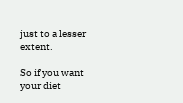just to a lesser extent.

So if you want your diet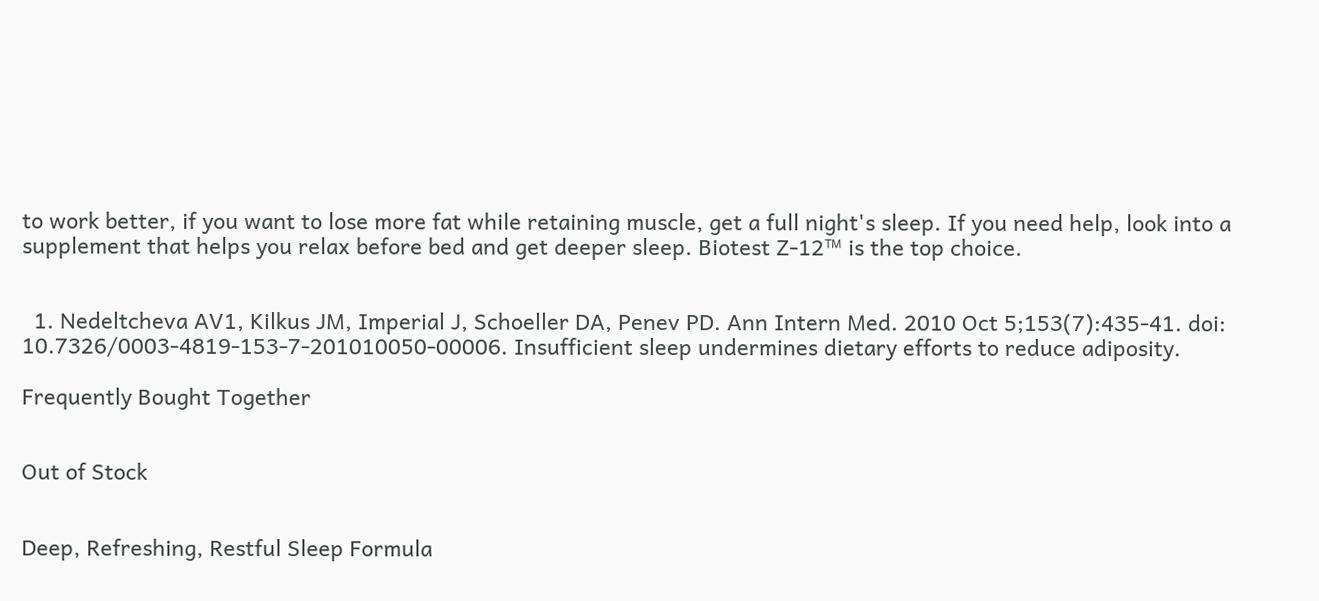to work better, if you want to lose more fat while retaining muscle, get a full night's sleep. If you need help, look into a supplement that helps you relax before bed and get deeper sleep. Biotest Z-12™ is the top choice.


  1. Nedeltcheva AV1, Kilkus JM, Imperial J, Schoeller DA, Penev PD. Ann Intern Med. 2010 Oct 5;153(7):435-41. doi: 10.7326/0003-4819-153-7-201010050-00006. Insufficient sleep undermines dietary efforts to reduce adiposity.

Frequently Bought Together


Out of Stock


Deep, Refreshing, Restful Sleep Formula